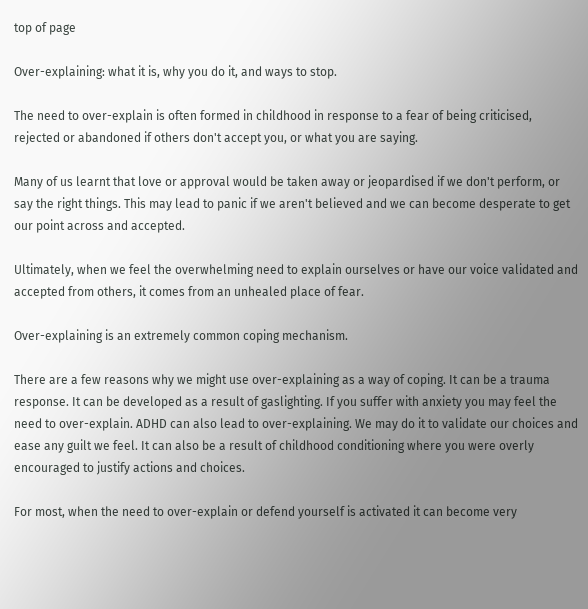top of page

Over-explaining: what it is, why you do it, and ways to stop.

The need to over-explain is often formed in childhood in response to a fear of being criticised, rejected or abandoned if others don't accept you, or what you are saying.

Many of us learnt that love or approval would be taken away or jeopardised if we don't perform, or say the right things. This may lead to panic if we aren't believed and we can become desperate to get our point across and accepted.

Ultimately, when we feel the overwhelming need to explain ourselves or have our voice validated and accepted from others, it comes from an unhealed place of fear.

Over-explaining is an extremely common coping mechanism.

There are a few reasons why we might use over-explaining as a way of coping. It can be a trauma response. It can be developed as a result of gaslighting. If you suffer with anxiety you may feel the need to over-explain. ADHD can also lead to over-explaining. We may do it to validate our choices and ease any guilt we feel. It can also be a result of childhood conditioning where you were overly encouraged to justify actions and choices.

For most, when the need to over-explain or defend yourself is activated it can become very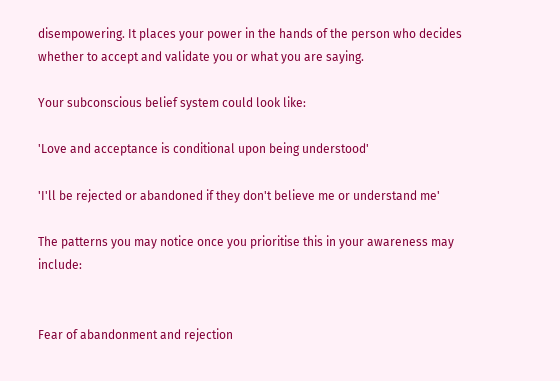disempowering. It places your power in the hands of the person who decides whether to accept and validate you or what you are saying.

Your subconscious belief system could look like:

'Love and acceptance is conditional upon being understood'

'I'll be rejected or abandoned if they don't believe me or understand me'

The patterns you may notice once you prioritise this in your awareness may include:


Fear of abandonment and rejection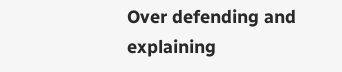Over defending and explaining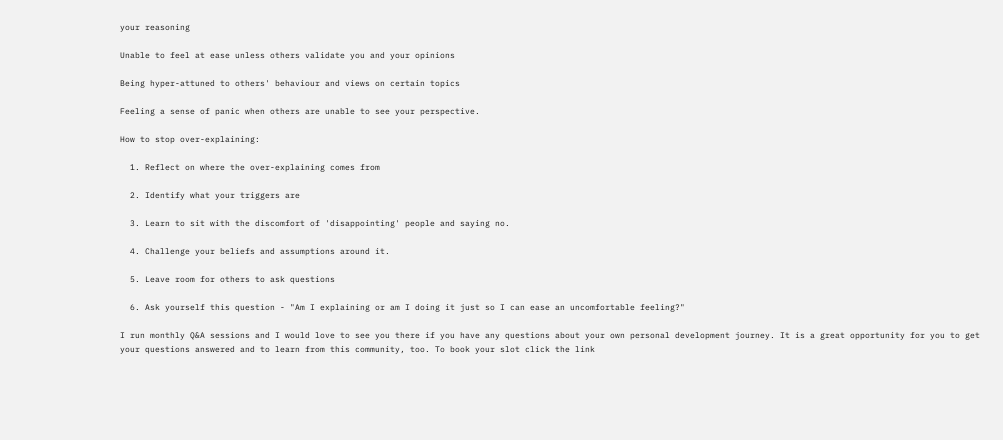your reasoning

Unable to feel at ease unless others validate you and your opinions

Being hyper-attuned to others' behaviour and views on certain topics

Feeling a sense of panic when others are unable to see your perspective.

How to stop over-explaining:

  1. Reflect on where the over-explaining comes from

  2. Identify what your triggers are

  3. Learn to sit with the discomfort of 'disappointing' people and saying no.

  4. Challenge your beliefs and assumptions around it.

  5. Leave room for others to ask questions

  6. Ask yourself this question - "Am I explaining or am I doing it just so I can ease an uncomfortable feeling?"

I run monthly Q&A sessions and I would love to see you there if you have any questions about your own personal development journey. It is a great opportunity for you to get your questions answered and to learn from this community, too. To book your slot click the link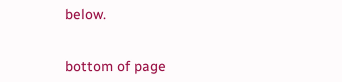below.


bottom of page